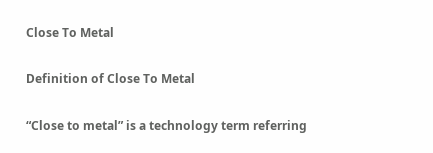Close To Metal

Definition of Close To Metal

“Close to metal” is a technology term referring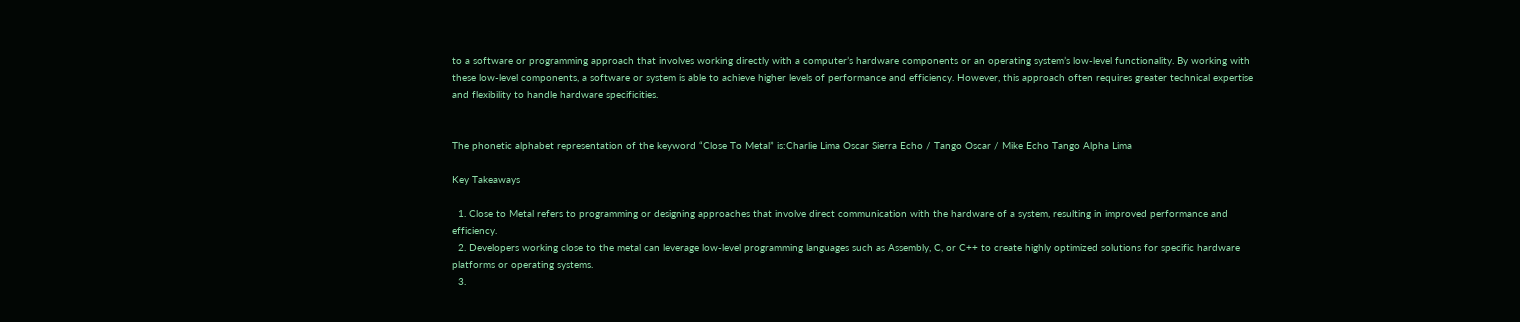to a software or programming approach that involves working directly with a computer’s hardware components or an operating system’s low-level functionality. By working with these low-level components, a software or system is able to achieve higher levels of performance and efficiency. However, this approach often requires greater technical expertise and flexibility to handle hardware specificities.


The phonetic alphabet representation of the keyword “Close To Metal” is:Charlie Lima Oscar Sierra Echo / Tango Oscar / Mike Echo Tango Alpha Lima

Key Takeaways

  1. Close to Metal refers to programming or designing approaches that involve direct communication with the hardware of a system, resulting in improved performance and efficiency.
  2. Developers working close to the metal can leverage low-level programming languages such as Assembly, C, or C++ to create highly optimized solutions for specific hardware platforms or operating systems.
  3.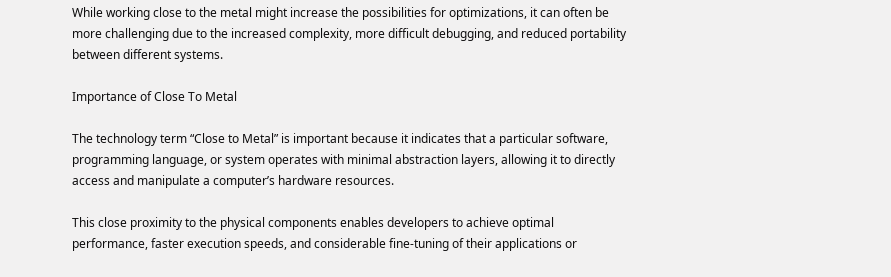While working close to the metal might increase the possibilities for optimizations, it can often be more challenging due to the increased complexity, more difficult debugging, and reduced portability between different systems.

Importance of Close To Metal

The technology term “Close to Metal” is important because it indicates that a particular software, programming language, or system operates with minimal abstraction layers, allowing it to directly access and manipulate a computer’s hardware resources.

This close proximity to the physical components enables developers to achieve optimal performance, faster execution speeds, and considerable fine-tuning of their applications or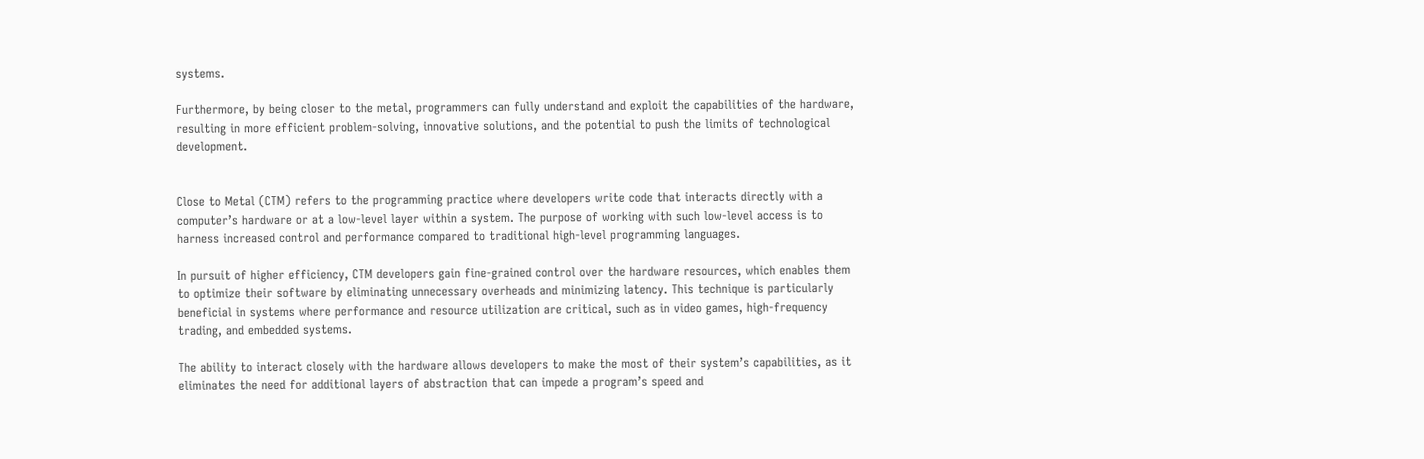systems.

Furthermore, by being closer to the metal, programmers can fully understand and exploit the capabilities of the hardware, resulting in more efficient problem-solving, innovative solutions, and the potential to push the limits of technological development.


Close to Metal (CTM) refers to the programming practice where developers write code that interacts directly with a computer’s hardware or at a low-level layer within a system. The purpose of working with such low-level access is to harness increased control and performance compared to traditional high-level programming languages.

In pursuit of higher efficiency, CTM developers gain fine-grained control over the hardware resources, which enables them to optimize their software by eliminating unnecessary overheads and minimizing latency. This technique is particularly beneficial in systems where performance and resource utilization are critical, such as in video games, high-frequency trading, and embedded systems.

The ability to interact closely with the hardware allows developers to make the most of their system’s capabilities, as it eliminates the need for additional layers of abstraction that can impede a program’s speed and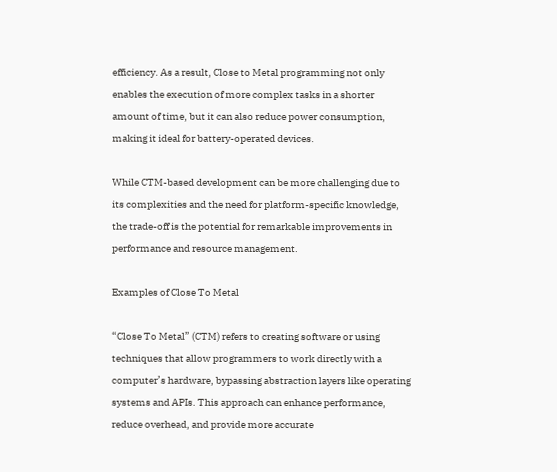efficiency. As a result, Close to Metal programming not only enables the execution of more complex tasks in a shorter amount of time, but it can also reduce power consumption, making it ideal for battery-operated devices.

While CTM-based development can be more challenging due to its complexities and the need for platform-specific knowledge, the trade-off is the potential for remarkable improvements in performance and resource management.

Examples of Close To Metal

“Close To Metal” (CTM) refers to creating software or using techniques that allow programmers to work directly with a computer’s hardware, bypassing abstraction layers like operating systems and APIs. This approach can enhance performance, reduce overhead, and provide more accurate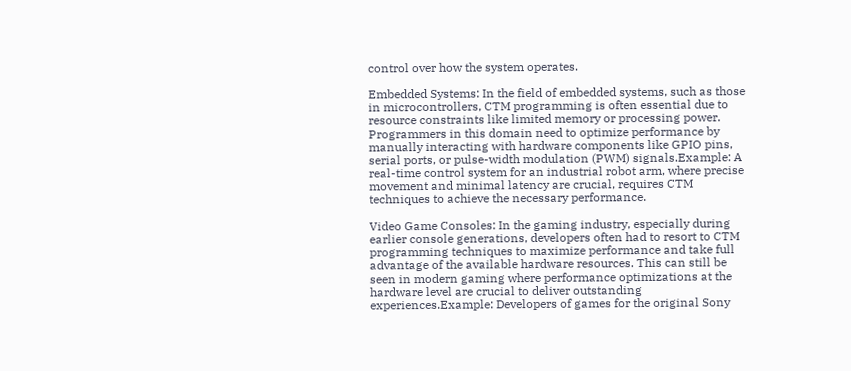control over how the system operates.

Embedded Systems: In the field of embedded systems, such as those in microcontrollers, CTM programming is often essential due to resource constraints like limited memory or processing power. Programmers in this domain need to optimize performance by manually interacting with hardware components like GPIO pins, serial ports, or pulse-width modulation (PWM) signals.Example: A real-time control system for an industrial robot arm, where precise movement and minimal latency are crucial, requires CTM techniques to achieve the necessary performance.

Video Game Consoles: In the gaming industry, especially during earlier console generations, developers often had to resort to CTM programming techniques to maximize performance and take full advantage of the available hardware resources. This can still be seen in modern gaming where performance optimizations at the hardware level are crucial to deliver outstanding experiences.Example: Developers of games for the original Sony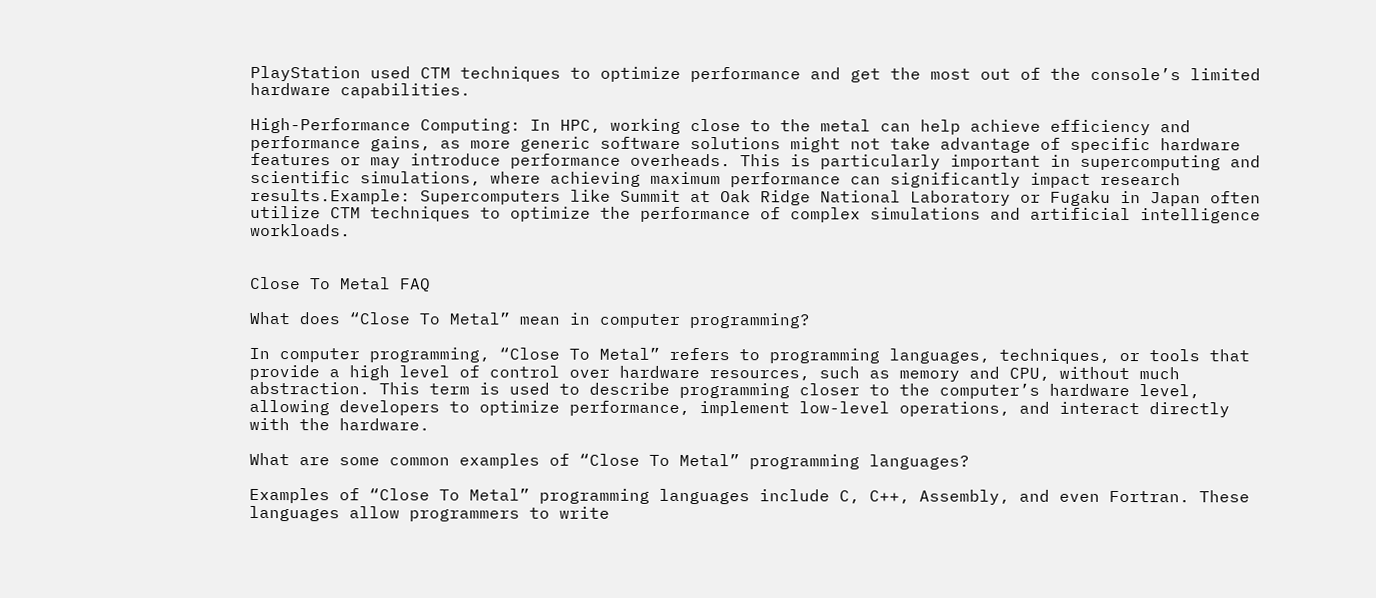PlayStation used CTM techniques to optimize performance and get the most out of the console’s limited hardware capabilities.

High-Performance Computing: In HPC, working close to the metal can help achieve efficiency and performance gains, as more generic software solutions might not take advantage of specific hardware features or may introduce performance overheads. This is particularly important in supercomputing and scientific simulations, where achieving maximum performance can significantly impact research results.Example: Supercomputers like Summit at Oak Ridge National Laboratory or Fugaku in Japan often utilize CTM techniques to optimize the performance of complex simulations and artificial intelligence workloads.


Close To Metal FAQ

What does “Close To Metal” mean in computer programming?

In computer programming, “Close To Metal” refers to programming languages, techniques, or tools that provide a high level of control over hardware resources, such as memory and CPU, without much abstraction. This term is used to describe programming closer to the computer’s hardware level, allowing developers to optimize performance, implement low-level operations, and interact directly with the hardware.

What are some common examples of “Close To Metal” programming languages?

Examples of “Close To Metal” programming languages include C, C++, Assembly, and even Fortran. These languages allow programmers to write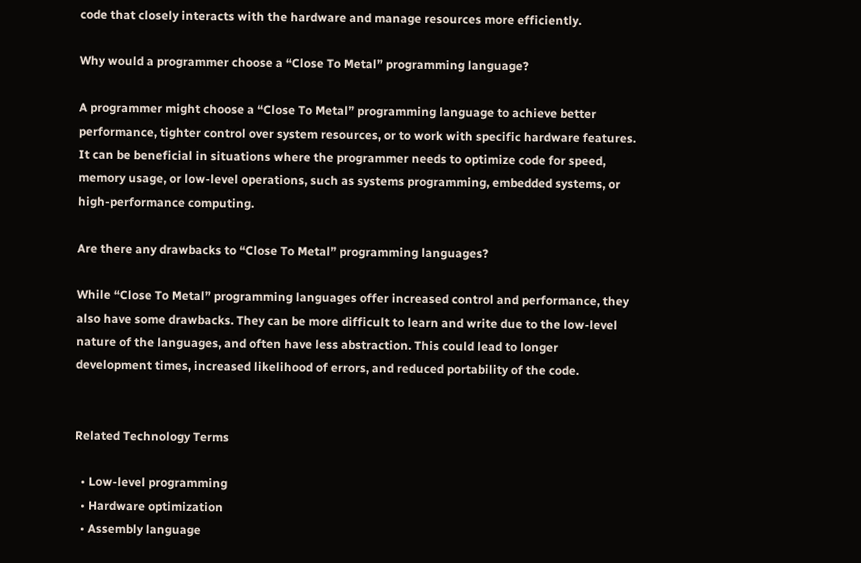code that closely interacts with the hardware and manage resources more efficiently.

Why would a programmer choose a “Close To Metal” programming language?

A programmer might choose a “Close To Metal” programming language to achieve better performance, tighter control over system resources, or to work with specific hardware features. It can be beneficial in situations where the programmer needs to optimize code for speed, memory usage, or low-level operations, such as systems programming, embedded systems, or high-performance computing.

Are there any drawbacks to “Close To Metal” programming languages?

While “Close To Metal” programming languages offer increased control and performance, they also have some drawbacks. They can be more difficult to learn and write due to the low-level nature of the languages, and often have less abstraction. This could lead to longer development times, increased likelihood of errors, and reduced portability of the code.


Related Technology Terms

  • Low-level programming
  • Hardware optimization
  • Assembly language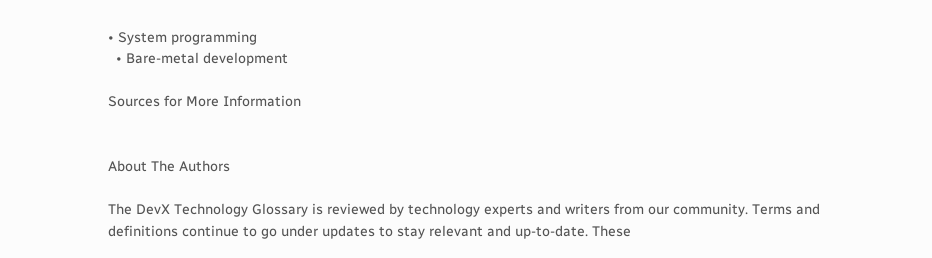• System programming
  • Bare-metal development

Sources for More Information


About The Authors

The DevX Technology Glossary is reviewed by technology experts and writers from our community. Terms and definitions continue to go under updates to stay relevant and up-to-date. These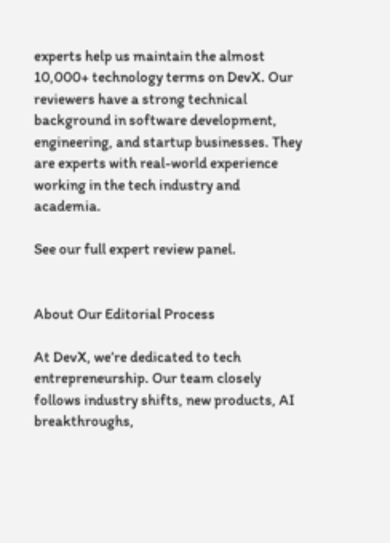experts help us maintain the almost 10,000+ technology terms on DevX. Our reviewers have a strong technical background in software development, engineering, and startup businesses. They are experts with real-world experience working in the tech industry and academia.

See our full expert review panel.


About Our Editorial Process

At DevX, we’re dedicated to tech entrepreneurship. Our team closely follows industry shifts, new products, AI breakthroughs,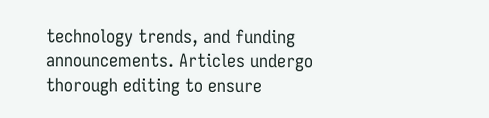technology trends, and funding announcements. Articles undergo thorough editing to ensure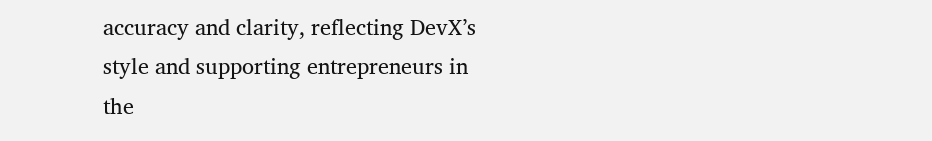accuracy and clarity, reflecting DevX’s style and supporting entrepreneurs in the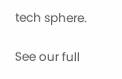tech sphere.

See our full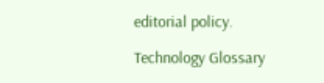editorial policy.

Technology Glossary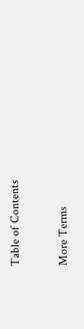Table of Contents

More Terms